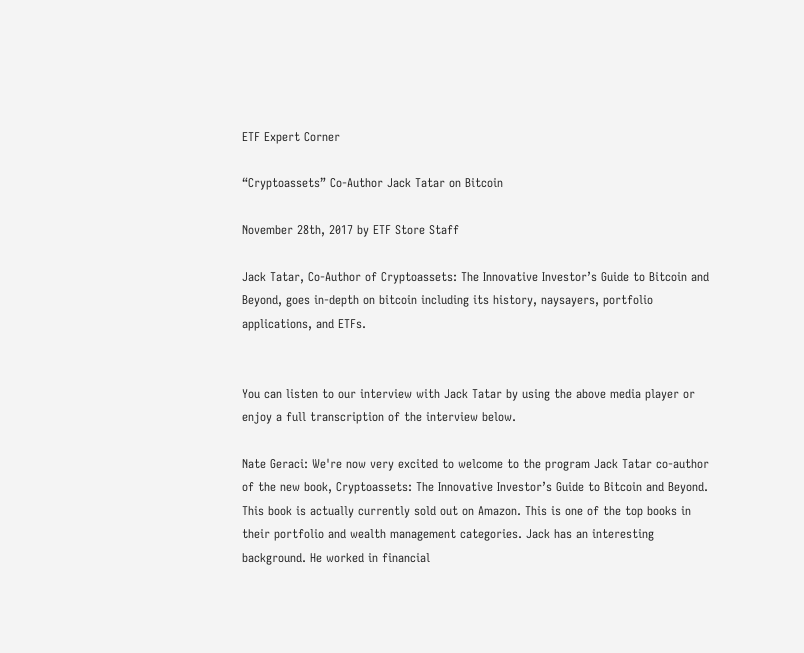ETF Expert Corner

“Cryptoassets” Co-Author Jack Tatar on Bitcoin

November 28th, 2017 by ETF Store Staff

Jack Tatar, Co-Author of Cryptoassets: The Innovative Investor’s Guide to Bitcoin and Beyond, goes in-depth on bitcoin including its history, naysayers, portfolio applications, and ETFs.


You can listen to our interview with Jack Tatar by using the above media player or enjoy a full transcription of the interview below.

Nate Geraci: We're now very excited to welcome to the program Jack Tatar co-author of the new book, Cryptoassets: The Innovative Investor’s Guide to Bitcoin and Beyond. This book is actually currently sold out on Amazon. This is one of the top books in their portfolio and wealth management categories. Jack has an interesting background. He worked in financial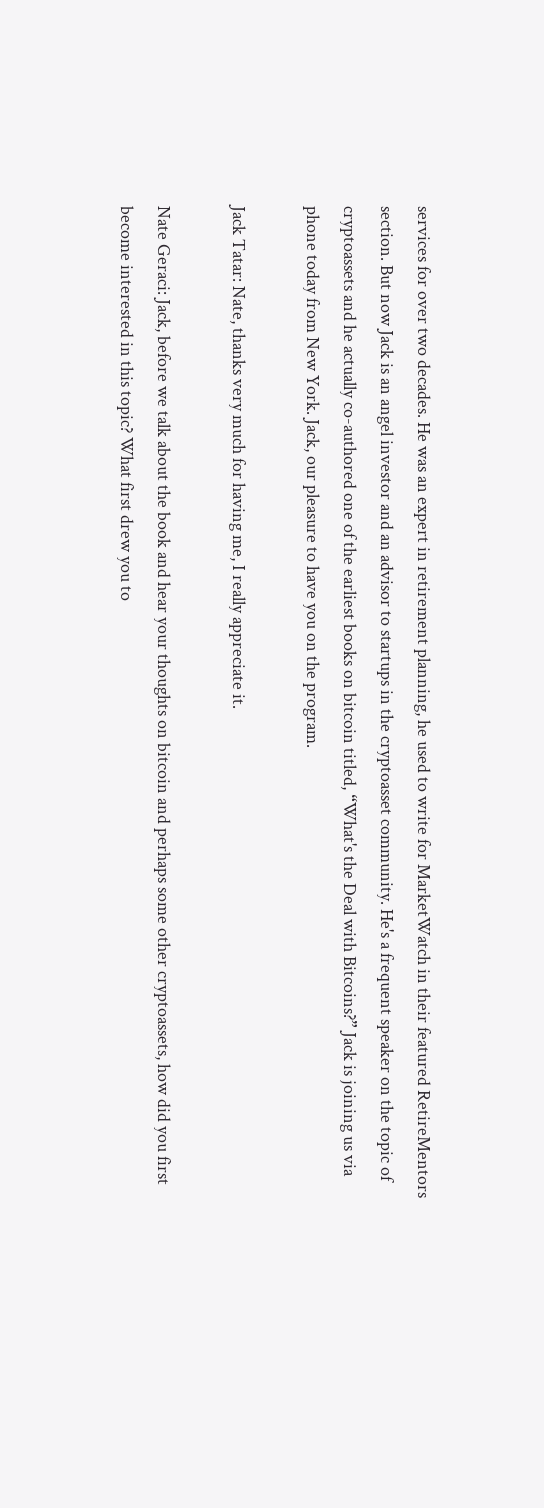services for over two decades. He was an expert in retirement planning, he used to write for MarketWatch in their featured RetireMentors section. But now Jack is an angel investor and an advisor to startups in the cryptoasset community. He's a frequent speaker on the topic of cryptoassets and he actually co-authored one of the earliest books on bitcoin titled, “What's the Deal with Bitcoins?” Jack is joining us via phone today from New York. Jack, our pleasure to have you on the program.

Jack Tatar: Nate, thanks very much for having me, I really appreciate it.

Nate Geraci: Jack, before we talk about the book and hear your thoughts on bitcoin and perhaps some other cryptoassets, how did you first become interested in this topic? What first drew you to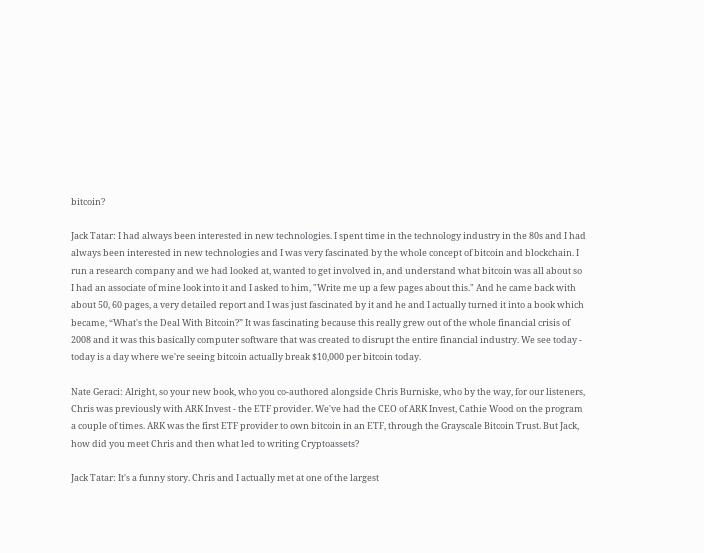bitcoin?

Jack Tatar: I had always been interested in new technologies. I spent time in the technology industry in the 80s and I had always been interested in new technologies and I was very fascinated by the whole concept of bitcoin and blockchain. I run a research company and we had looked at, wanted to get involved in, and understand what bitcoin was all about so I had an associate of mine look into it and I asked to him, "Write me up a few pages about this." And he came back with about 50, 60 pages, a very detailed report and I was just fascinated by it and he and I actually turned it into a book which became, “What's the Deal With Bitcoin?” It was fascinating because this really grew out of the whole financial crisis of 2008 and it was this basically computer software that was created to disrupt the entire financial industry. We see today - today is a day where we're seeing bitcoin actually break $10,000 per bitcoin today.

Nate Geraci: Alright, so your new book, who you co-authored alongside Chris Burniske, who by the way, for our listeners, Chris was previously with ARK Invest - the ETF provider. We've had the CEO of ARK Invest, Cathie Wood on the program a couple of times. ARK was the first ETF provider to own bitcoin in an ETF, through the Grayscale Bitcoin Trust. But Jack, how did you meet Chris and then what led to writing Cryptoassets?

Jack Tatar: It's a funny story. Chris and I actually met at one of the largest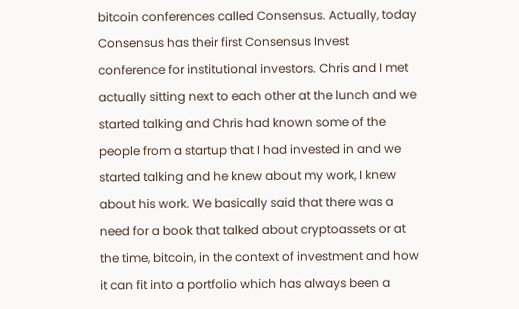bitcoin conferences called Consensus. Actually, today Consensus has their first Consensus Invest conference for institutional investors. Chris and I met actually sitting next to each other at the lunch and we started talking and Chris had known some of the people from a startup that I had invested in and we started talking and he knew about my work, I knew about his work. We basically said that there was a need for a book that talked about cryptoassets or at the time, bitcoin, in the context of investment and how it can fit into a portfolio which has always been a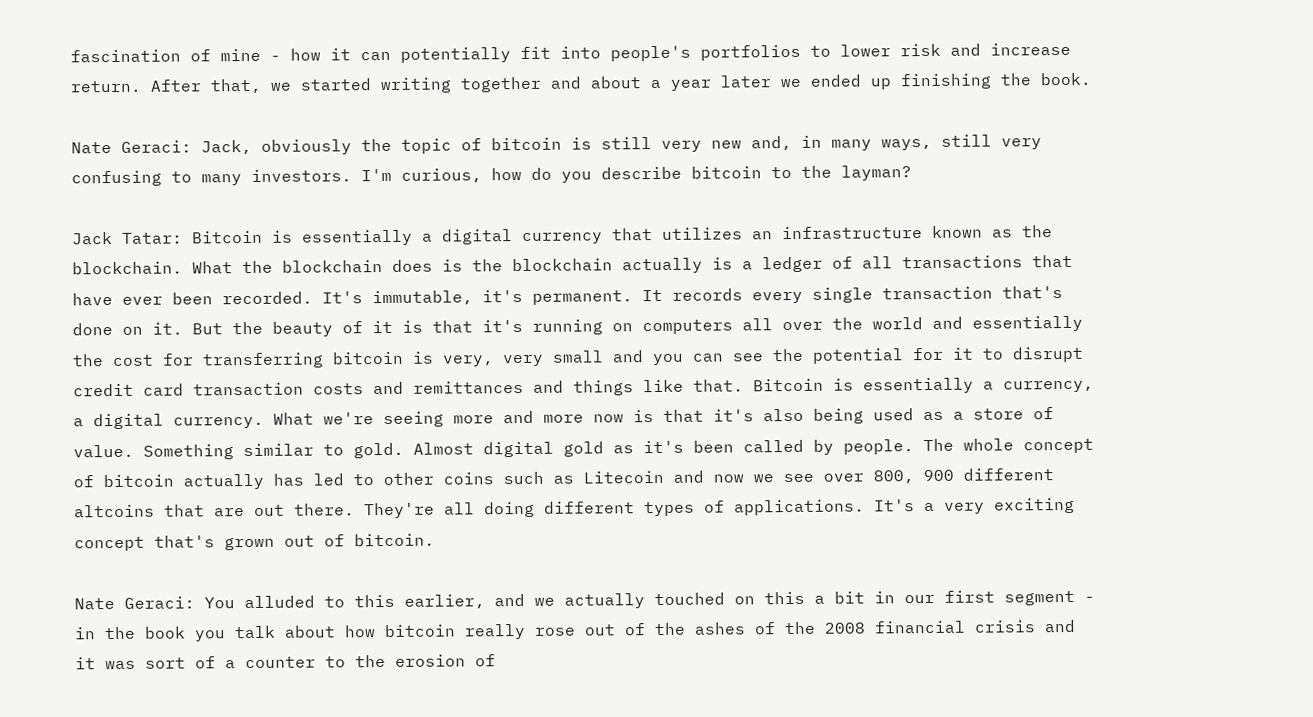fascination of mine - how it can potentially fit into people's portfolios to lower risk and increase return. After that, we started writing together and about a year later we ended up finishing the book.

Nate Geraci: Jack, obviously the topic of bitcoin is still very new and, in many ways, still very confusing to many investors. I'm curious, how do you describe bitcoin to the layman?

Jack Tatar: Bitcoin is essentially a digital currency that utilizes an infrastructure known as the blockchain. What the blockchain does is the blockchain actually is a ledger of all transactions that have ever been recorded. It's immutable, it's permanent. It records every single transaction that's done on it. But the beauty of it is that it's running on computers all over the world and essentially the cost for transferring bitcoin is very, very small and you can see the potential for it to disrupt credit card transaction costs and remittances and things like that. Bitcoin is essentially a currency, a digital currency. What we're seeing more and more now is that it's also being used as a store of value. Something similar to gold. Almost digital gold as it's been called by people. The whole concept of bitcoin actually has led to other coins such as Litecoin and now we see over 800, 900 different altcoins that are out there. They're all doing different types of applications. It's a very exciting concept that's grown out of bitcoin.

Nate Geraci: You alluded to this earlier, and we actually touched on this a bit in our first segment - in the book you talk about how bitcoin really rose out of the ashes of the 2008 financial crisis and it was sort of a counter to the erosion of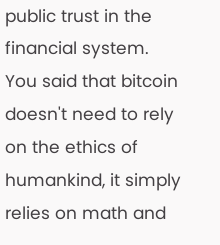public trust in the financial system. You said that bitcoin doesn't need to rely on the ethics of humankind, it simply relies on math and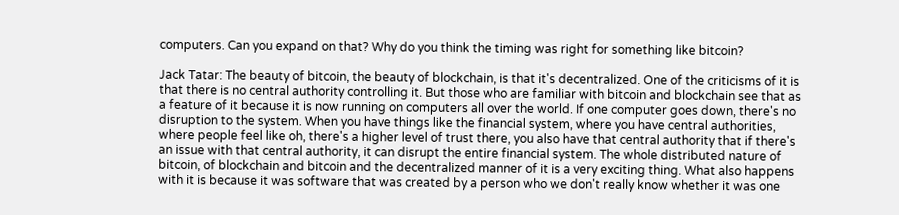computers. Can you expand on that? Why do you think the timing was right for something like bitcoin?

Jack Tatar: The beauty of bitcoin, the beauty of blockchain, is that it's decentralized. One of the criticisms of it is that there is no central authority controlling it. But those who are familiar with bitcoin and blockchain see that as a feature of it because it is now running on computers all over the world. If one computer goes down, there's no disruption to the system. When you have things like the financial system, where you have central authorities, where people feel like oh, there's a higher level of trust there, you also have that central authority that if there's an issue with that central authority, it can disrupt the entire financial system. The whole distributed nature of bitcoin, of blockchain and bitcoin and the decentralized manner of it is a very exciting thing. What also happens with it is because it was software that was created by a person who we don't really know whether it was one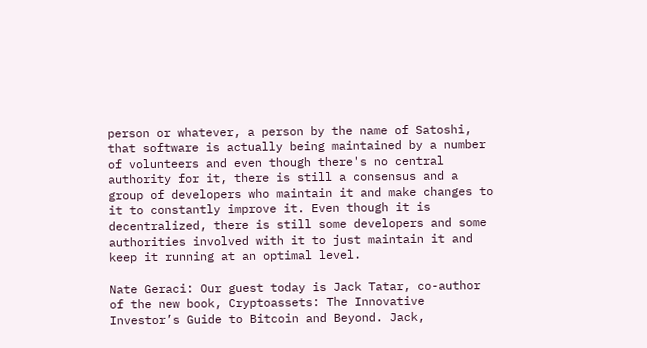person or whatever, a person by the name of Satoshi, that software is actually being maintained by a number of volunteers and even though there's no central authority for it, there is still a consensus and a group of developers who maintain it and make changes to it to constantly improve it. Even though it is decentralized, there is still some developers and some authorities involved with it to just maintain it and keep it running at an optimal level.

Nate Geraci: Our guest today is Jack Tatar, co-author of the new book, Cryptoassets: The Innovative Investor’s Guide to Bitcoin and Beyond. Jack,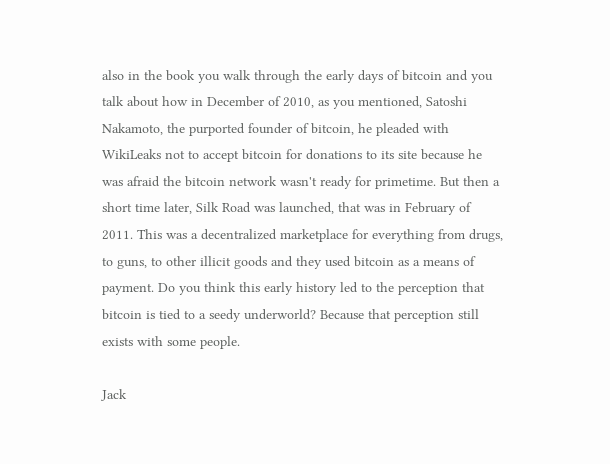also in the book you walk through the early days of bitcoin and you talk about how in December of 2010, as you mentioned, Satoshi Nakamoto, the purported founder of bitcoin, he pleaded with WikiLeaks not to accept bitcoin for donations to its site because he was afraid the bitcoin network wasn't ready for primetime. But then a short time later, Silk Road was launched, that was in February of 2011. This was a decentralized marketplace for everything from drugs, to guns, to other illicit goods and they used bitcoin as a means of payment. Do you think this early history led to the perception that bitcoin is tied to a seedy underworld? Because that perception still exists with some people.

Jack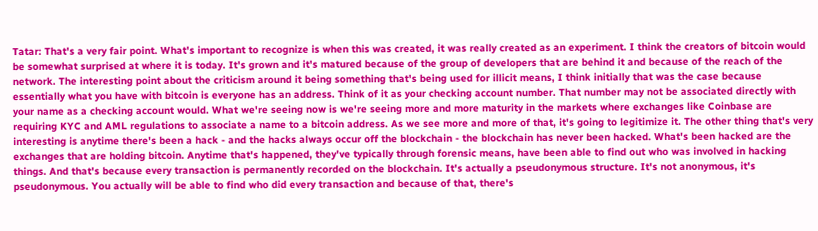Tatar: That's a very fair point. What's important to recognize is when this was created, it was really created as an experiment. I think the creators of bitcoin would be somewhat surprised at where it is today. It's grown and it's matured because of the group of developers that are behind it and because of the reach of the network. The interesting point about the criticism around it being something that's being used for illicit means, I think initially that was the case because essentially what you have with bitcoin is everyone has an address. Think of it as your checking account number. That number may not be associated directly with your name as a checking account would. What we're seeing now is we're seeing more and more maturity in the markets where exchanges like Coinbase are requiring KYC and AML regulations to associate a name to a bitcoin address. As we see more and more of that, it's going to legitimize it. The other thing that's very interesting is anytime there's been a hack - and the hacks always occur off the blockchain - the blockchain has never been hacked. What's been hacked are the exchanges that are holding bitcoin. Anytime that's happened, they've typically through forensic means, have been able to find out who was involved in hacking things. And that's because every transaction is permanently recorded on the blockchain. It's actually a pseudonymous structure. It's not anonymous, it's pseudonymous. You actually will be able to find who did every transaction and because of that, there's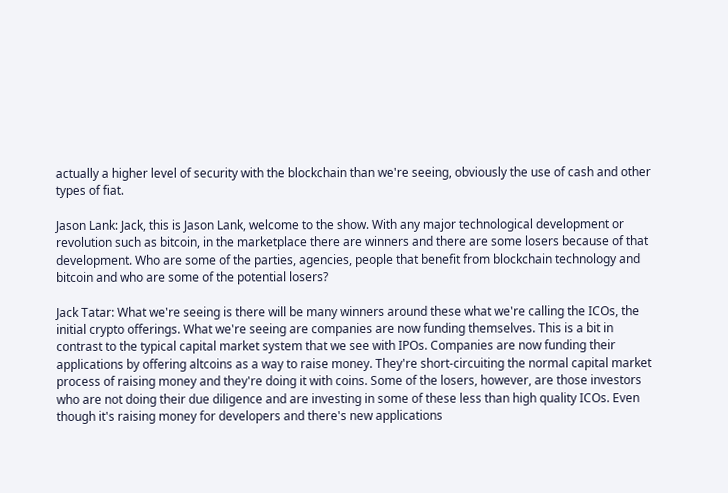actually a higher level of security with the blockchain than we're seeing, obviously the use of cash and other types of fiat.

Jason Lank: Jack, this is Jason Lank, welcome to the show. With any major technological development or revolution such as bitcoin, in the marketplace there are winners and there are some losers because of that development. Who are some of the parties, agencies, people that benefit from blockchain technology and bitcoin and who are some of the potential losers?

Jack Tatar: What we're seeing is there will be many winners around these what we're calling the ICOs, the initial crypto offerings. What we're seeing are companies are now funding themselves. This is a bit in contrast to the typical capital market system that we see with IPOs. Companies are now funding their applications by offering altcoins as a way to raise money. They're short-circuiting the normal capital market process of raising money and they're doing it with coins. Some of the losers, however, are those investors who are not doing their due diligence and are investing in some of these less than high quality ICOs. Even though it's raising money for developers and there's new applications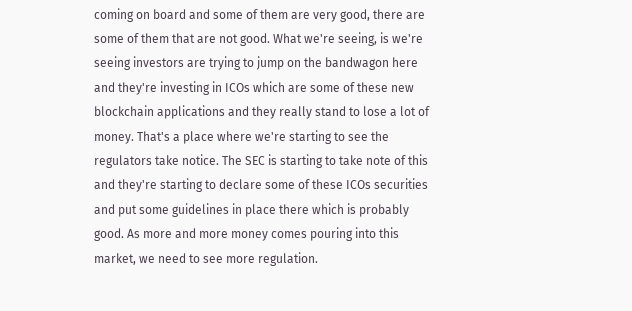coming on board and some of them are very good, there are some of them that are not good. What we're seeing, is we're seeing investors are trying to jump on the bandwagon here and they're investing in ICOs which are some of these new blockchain applications and they really stand to lose a lot of money. That's a place where we're starting to see the regulators take notice. The SEC is starting to take note of this and they're starting to declare some of these ICOs securities and put some guidelines in place there which is probably good. As more and more money comes pouring into this market, we need to see more regulation.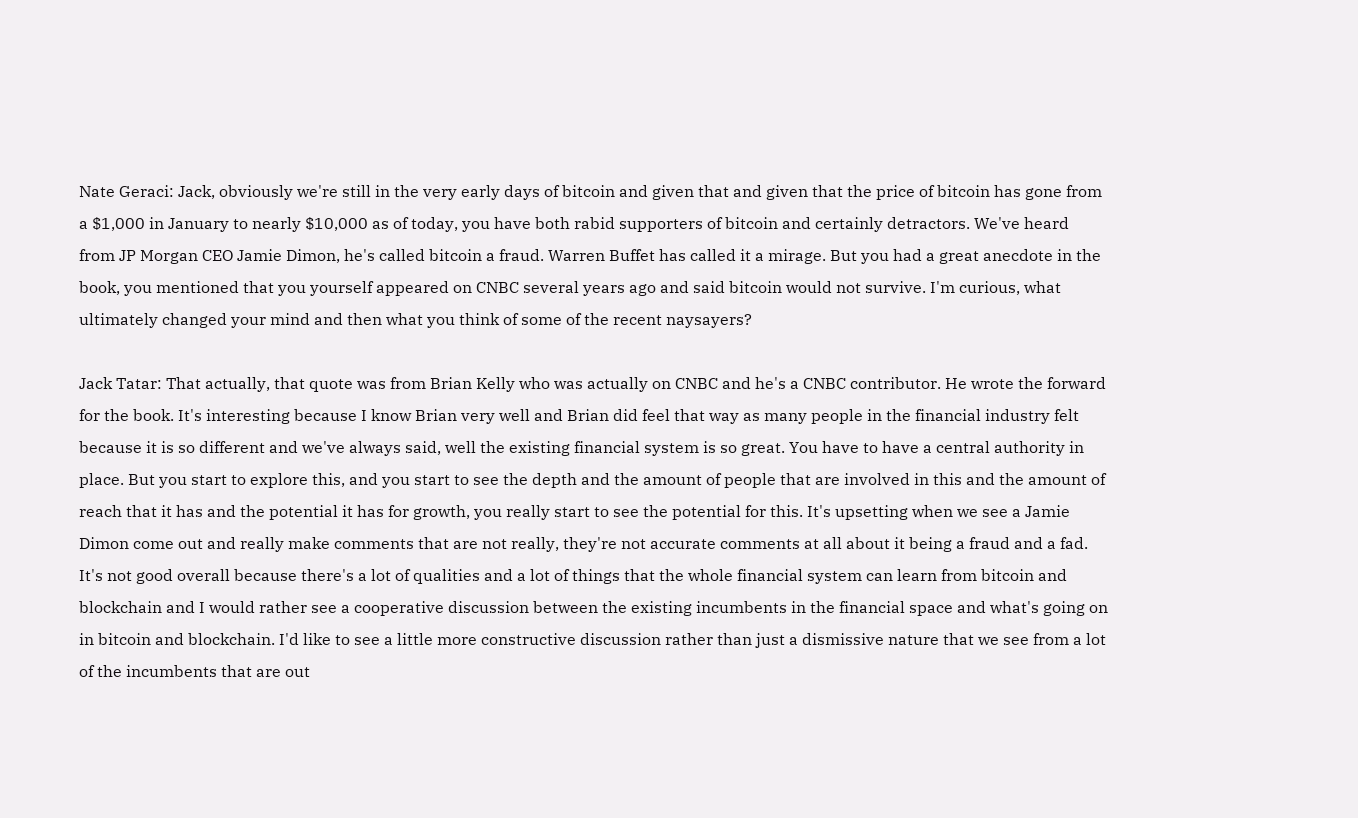Nate Geraci: Jack, obviously we're still in the very early days of bitcoin and given that and given that the price of bitcoin has gone from a $1,000 in January to nearly $10,000 as of today, you have both rabid supporters of bitcoin and certainly detractors. We've heard from JP Morgan CEO Jamie Dimon, he's called bitcoin a fraud. Warren Buffet has called it a mirage. But you had a great anecdote in the book, you mentioned that you yourself appeared on CNBC several years ago and said bitcoin would not survive. I'm curious, what ultimately changed your mind and then what you think of some of the recent naysayers?

Jack Tatar: That actually, that quote was from Brian Kelly who was actually on CNBC and he's a CNBC contributor. He wrote the forward for the book. It's interesting because I know Brian very well and Brian did feel that way as many people in the financial industry felt because it is so different and we've always said, well the existing financial system is so great. You have to have a central authority in place. But you start to explore this, and you start to see the depth and the amount of people that are involved in this and the amount of reach that it has and the potential it has for growth, you really start to see the potential for this. It's upsetting when we see a Jamie Dimon come out and really make comments that are not really, they're not accurate comments at all about it being a fraud and a fad. It's not good overall because there's a lot of qualities and a lot of things that the whole financial system can learn from bitcoin and blockchain and I would rather see a cooperative discussion between the existing incumbents in the financial space and what's going on in bitcoin and blockchain. I'd like to see a little more constructive discussion rather than just a dismissive nature that we see from a lot of the incumbents that are out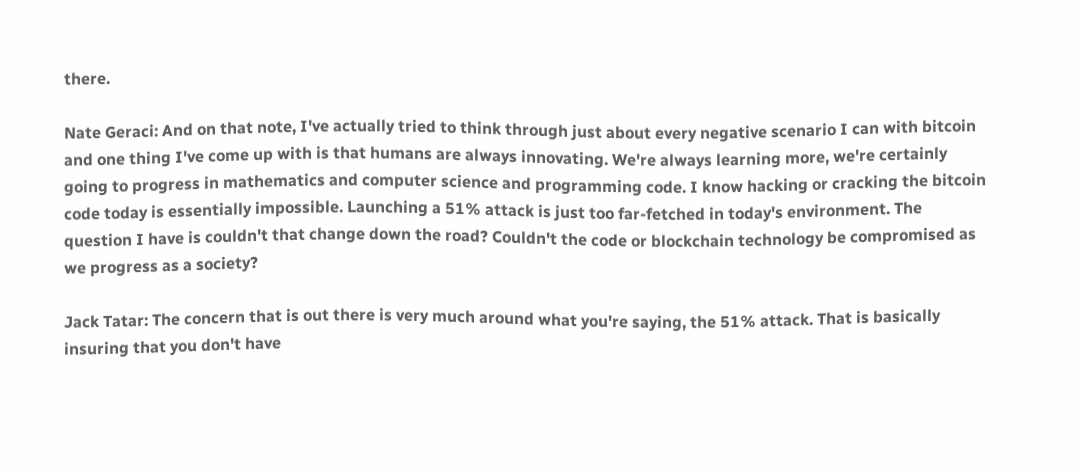there.

Nate Geraci: And on that note, I've actually tried to think through just about every negative scenario I can with bitcoin and one thing I've come up with is that humans are always innovating. We're always learning more, we're certainly going to progress in mathematics and computer science and programming code. I know hacking or cracking the bitcoin code today is essentially impossible. Launching a 51% attack is just too far-fetched in today's environment. The question I have is couldn't that change down the road? Couldn't the code or blockchain technology be compromised as we progress as a society?

Jack Tatar: The concern that is out there is very much around what you're saying, the 51% attack. That is basically insuring that you don't have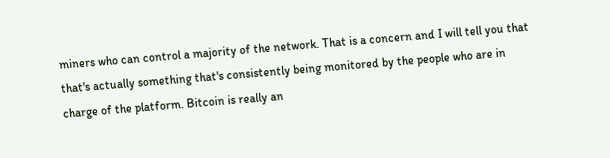miners who can control a majority of the network. That is a concern and I will tell you that that's actually something that's consistently being monitored by the people who are in charge of the platform. Bitcoin is really an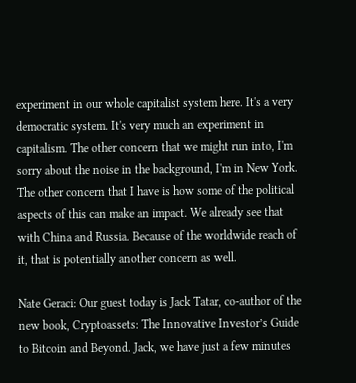experiment in our whole capitalist system here. It's a very democratic system. It's very much an experiment in capitalism. The other concern that we might run into, I'm sorry about the noise in the background, I'm in New York. The other concern that I have is how some of the political aspects of this can make an impact. We already see that with China and Russia. Because of the worldwide reach of it, that is potentially another concern as well.

Nate Geraci: Our guest today is Jack Tatar, co-author of the new book, Cryptoassets: The Innovative Investor’s Guide to Bitcoin and Beyond. Jack, we have just a few minutes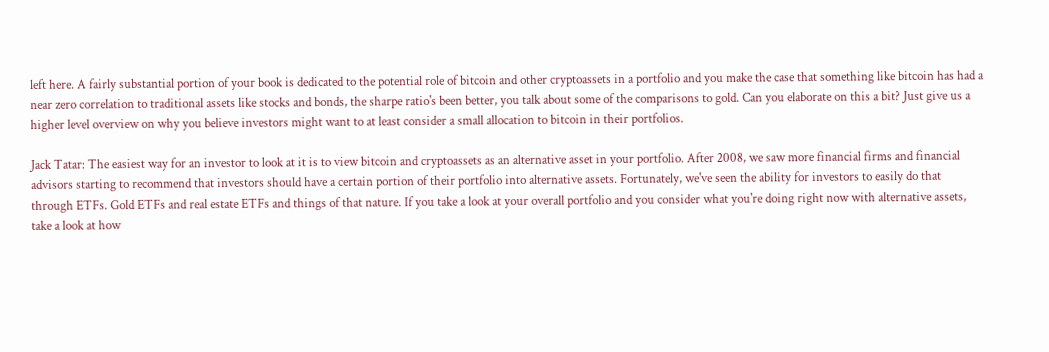left here. A fairly substantial portion of your book is dedicated to the potential role of bitcoin and other cryptoassets in a portfolio and you make the case that something like bitcoin has had a near zero correlation to traditional assets like stocks and bonds, the sharpe ratio's been better, you talk about some of the comparisons to gold. Can you elaborate on this a bit? Just give us a higher level overview on why you believe investors might want to at least consider a small allocation to bitcoin in their portfolios.

Jack Tatar: The easiest way for an investor to look at it is to view bitcoin and cryptoassets as an alternative asset in your portfolio. After 2008, we saw more financial firms and financial advisors starting to recommend that investors should have a certain portion of their portfolio into alternative assets. Fortunately, we've seen the ability for investors to easily do that through ETFs. Gold ETFs and real estate ETFs and things of that nature. If you take a look at your overall portfolio and you consider what you're doing right now with alternative assets, take a look at how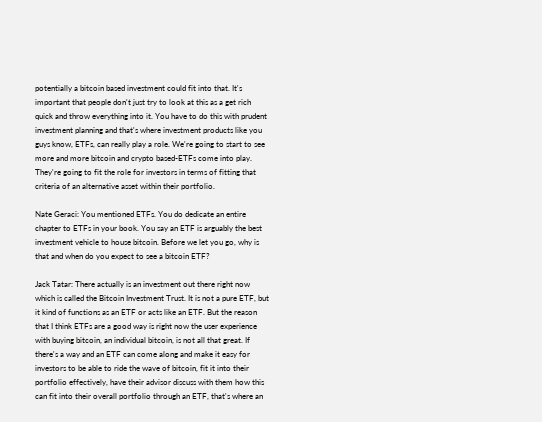potentially a bitcoin based investment could fit into that. It's important that people don't just try to look at this as a get rich quick and throw everything into it. You have to do this with prudent investment planning and that's where investment products like you guys know, ETFs, can really play a role. We're going to start to see more and more bitcoin and crypto based-ETFs come into play. They're going to fit the role for investors in terms of fitting that criteria of an alternative asset within their portfolio.

Nate Geraci: You mentioned ETFs. You do dedicate an entire chapter to ETFs in your book. You say an ETF is arguably the best investment vehicle to house bitcoin. Before we let you go, why is that and when do you expect to see a bitcoin ETF?

Jack Tatar: There actually is an investment out there right now which is called the Bitcoin Investment Trust. It is not a pure ETF, but it kind of functions as an ETF or acts like an ETF. But the reason that I think ETFs are a good way is right now the user experience with buying bitcoin, an individual bitcoin, is not all that great. If there's a way and an ETF can come along and make it easy for investors to be able to ride the wave of bitcoin, fit it into their portfolio effectively, have their advisor discuss with them how this can fit into their overall portfolio through an ETF, that's where an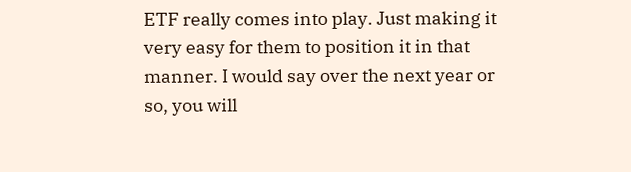ETF really comes into play. Just making it very easy for them to position it in that manner. I would say over the next year or so, you will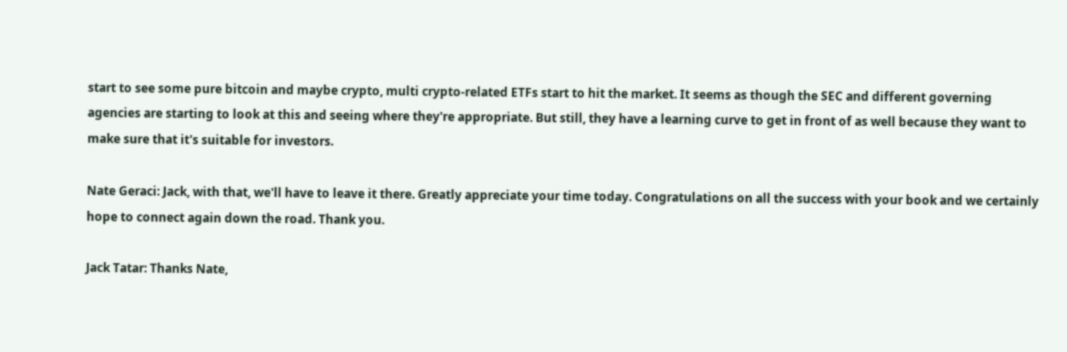start to see some pure bitcoin and maybe crypto, multi crypto-related ETFs start to hit the market. It seems as though the SEC and different governing agencies are starting to look at this and seeing where they're appropriate. But still, they have a learning curve to get in front of as well because they want to make sure that it's suitable for investors.

Nate Geraci: Jack, with that, we'll have to leave it there. Greatly appreciate your time today. Congratulations on all the success with your book and we certainly hope to connect again down the road. Thank you.

Jack Tatar: Thanks Nate,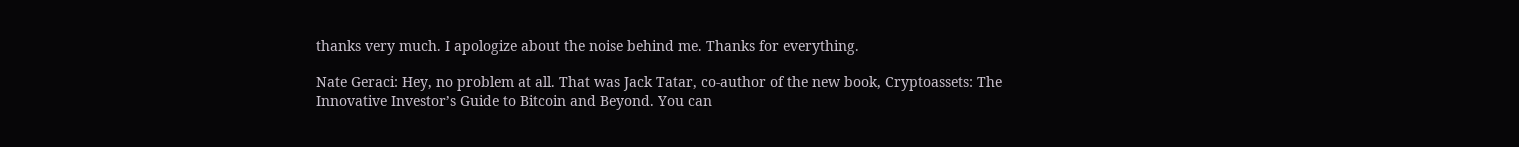thanks very much. I apologize about the noise behind me. Thanks for everything.

Nate Geraci: Hey, no problem at all. That was Jack Tatar, co-author of the new book, Cryptoassets: The Innovative Investor’s Guide to Bitcoin and Beyond. You can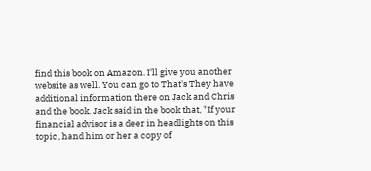find this book on Amazon. I'll give you another website as well. You can go to That's They have additional information there on Jack and Chris and the book. Jack said in the book that, "If your financial advisor is a deer in headlights on this topic, hand him or her a copy of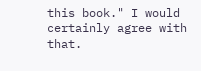this book." I would certainly agree with that.